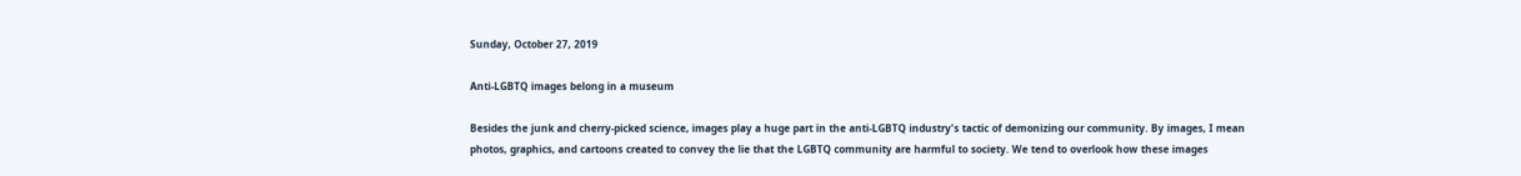Sunday, October 27, 2019

Anti-LGBTQ images belong in a museum

Besides the junk and cherry-picked science, images play a huge part in the anti-LGBTQ industry's tactic of demonizing our community. By images, I mean photos, graphics, and cartoons created to convey the lie that the LGBTQ community are harmful to society. We tend to overlook how these images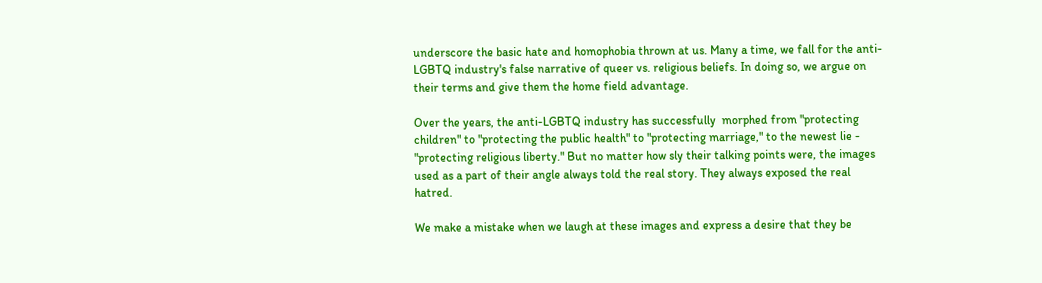underscore the basic hate and homophobia thrown at us. Many a time, we fall for the anti-LGBTQ industry's false narrative of queer vs. religious beliefs. In doing so, we argue on their terms and give them the home field advantage.

Over the years, the anti-LGBTQ industry has successfully  morphed from "protecting children" to "protecting the public health" to "protecting marriage," to the newest lie - "protecting religious liberty." But no matter how sly their talking points were, the images used as a part of their angle always told the real story. They always exposed the real hatred.

We make a mistake when we laugh at these images and express a desire that they be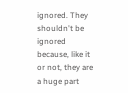ignored. They shouldn't be ignored because, like it or not, they are a huge part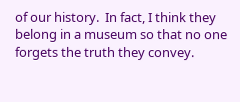of our history.  In fact, I think they belong in a museum so that no one forgets the truth they convey.